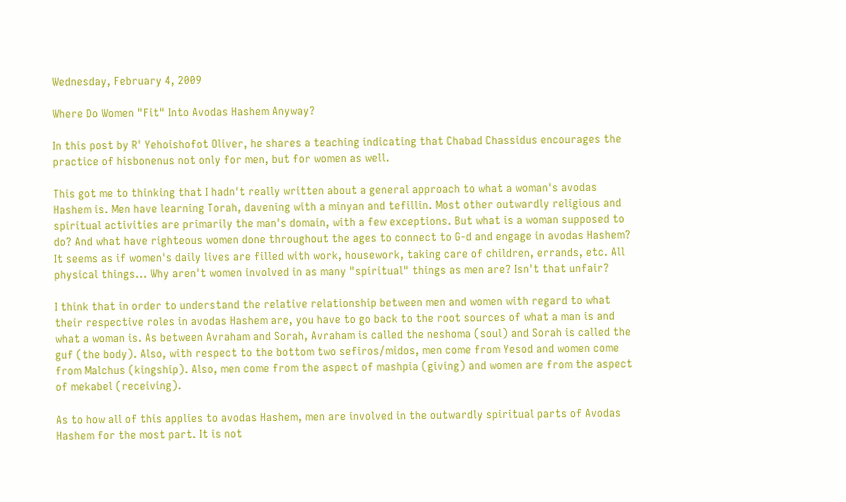Wednesday, February 4, 2009

Where Do Women "Fit" Into Avodas Hashem Anyway?

In this post by R' Yehoishofot Oliver, he shares a teaching indicating that Chabad Chassidus encourages the practice of hisbonenus not only for men, but for women as well.

This got me to thinking that I hadn't really written about a general approach to what a woman's avodas Hashem is. Men have learning Torah, davening with a minyan and tefillin. Most other outwardly religious and spiritual activities are primarily the man's domain, with a few exceptions. But what is a woman supposed to do? And what have righteous women done throughout the ages to connect to G-d and engage in avodas Hashem? It seems as if women's daily lives are filled with work, housework, taking care of children, errands, etc. All physical things... Why aren't women involved in as many "spiritual" things as men are? Isn't that unfair?

I think that in order to understand the relative relationship between men and women with regard to what their respective roles in avodas Hashem are, you have to go back to the root sources of what a man is and what a woman is. As between Avraham and Sorah, Avraham is called the neshoma (soul) and Sorah is called the guf (the body). Also, with respect to the bottom two sefiros/midos, men come from Yesod and women come from Malchus (kingship). Also, men come from the aspect of mashpia (giving) and women are from the aspect of mekabel (receiving).

As to how all of this applies to avodas Hashem, men are involved in the outwardly spiritual parts of Avodas Hashem for the most part. It is not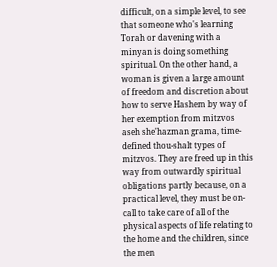difficult, on a simple level, to see that someone who's learning Torah or davening with a minyan is doing something spiritual. On the other hand, a woman is given a large amount of freedom and discretion about how to serve Hashem by way of her exemption from mitzvos aseh she'hazman grama, time-defined thou-shalt types of mitzvos. They are freed up in this way from outwardly spiritual obligations partly because, on a practical level, they must be on-call to take care of all of the physical aspects of life relating to the home and the children, since the men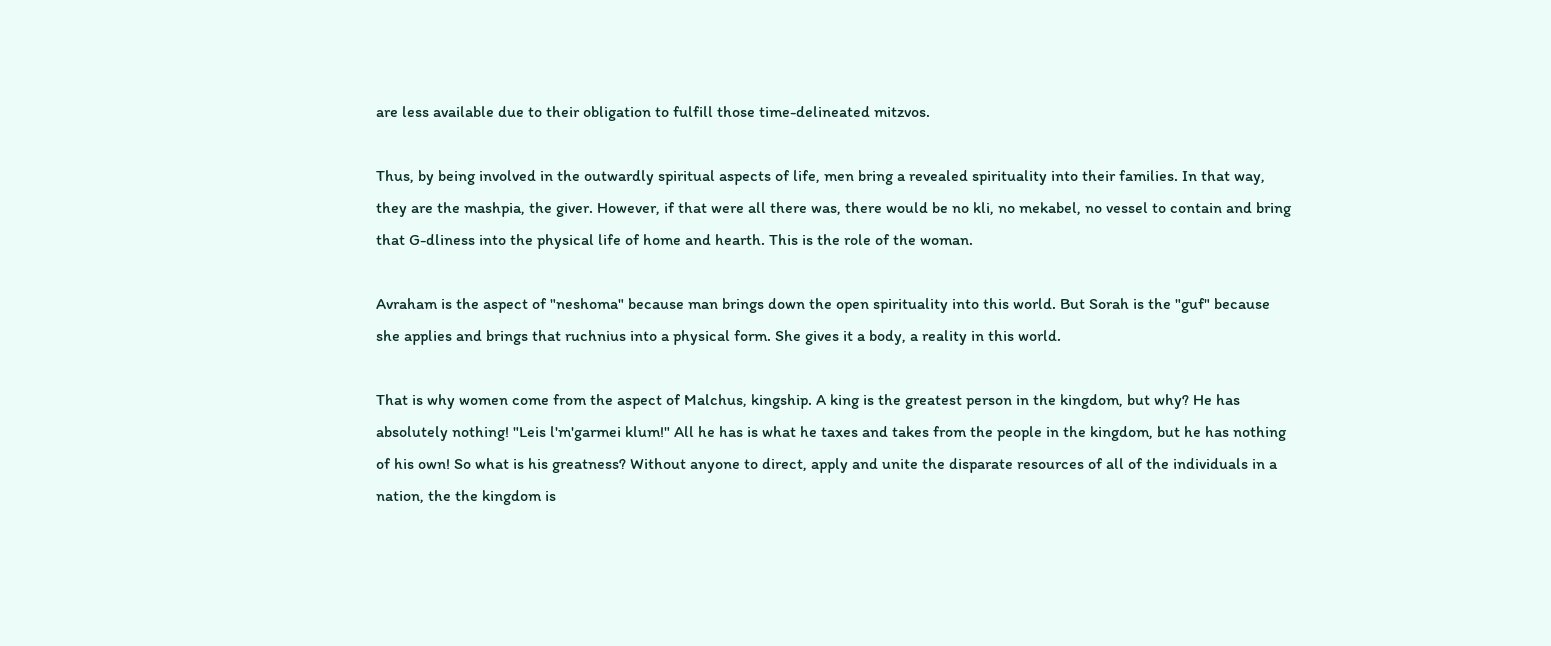are less available due to their obligation to fulfill those time-delineated mitzvos.

Thus, by being involved in the outwardly spiritual aspects of life, men bring a revealed spirituality into their families. In that way, they are the mashpia, the giver. However, if that were all there was, there would be no kli, no mekabel, no vessel to contain and bring that G-dliness into the physical life of home and hearth. This is the role of the woman.

Avraham is the aspect of "neshoma" because man brings down the open spirituality into this world. But Sorah is the "guf" because she applies and brings that ruchnius into a physical form. She gives it a body, a reality in this world.

That is why women come from the aspect of Malchus, kingship. A king is the greatest person in the kingdom, but why? He has absolutely nothing! "Leis l'm'garmei klum!" All he has is what he taxes and takes from the people in the kingdom, but he has nothing of his own! So what is his greatness? Without anyone to direct, apply and unite the disparate resources of all of the individuals in a nation, the the kingdom is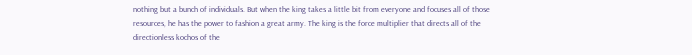nothing but a bunch of individuals. But when the king takes a little bit from everyone and focuses all of those resources, he has the power to fashion a great army. The king is the force multiplier that directs all of the directionless kochos of the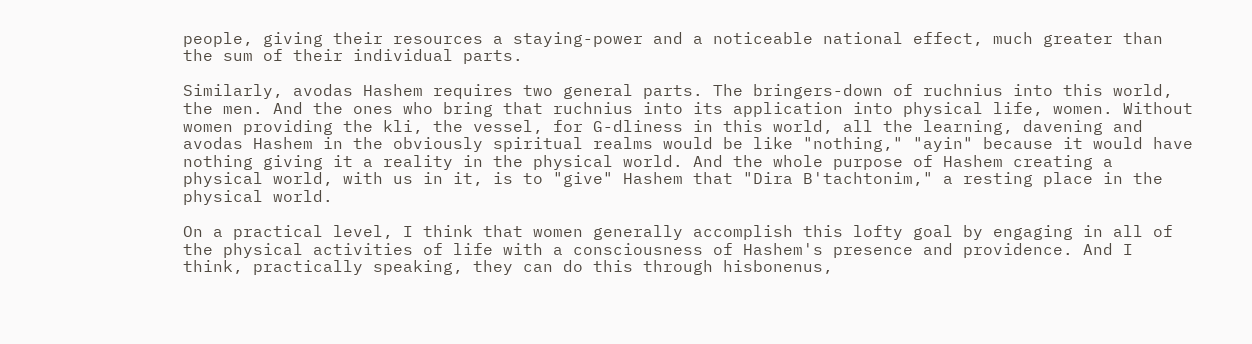people, giving their resources a staying-power and a noticeable national effect, much greater than the sum of their individual parts.

Similarly, avodas Hashem requires two general parts. The bringers-down of ruchnius into this world, the men. And the ones who bring that ruchnius into its application into physical life, women. Without women providing the kli, the vessel, for G-dliness in this world, all the learning, davening and avodas Hashem in the obviously spiritual realms would be like "nothing," "ayin" because it would have nothing giving it a reality in the physical world. And the whole purpose of Hashem creating a physical world, with us in it, is to "give" Hashem that "Dira B'tachtonim," a resting place in the physical world.

On a practical level, I think that women generally accomplish this lofty goal by engaging in all of the physical activities of life with a consciousness of Hashem's presence and providence. And I think, practically speaking, they can do this through hisbonenus,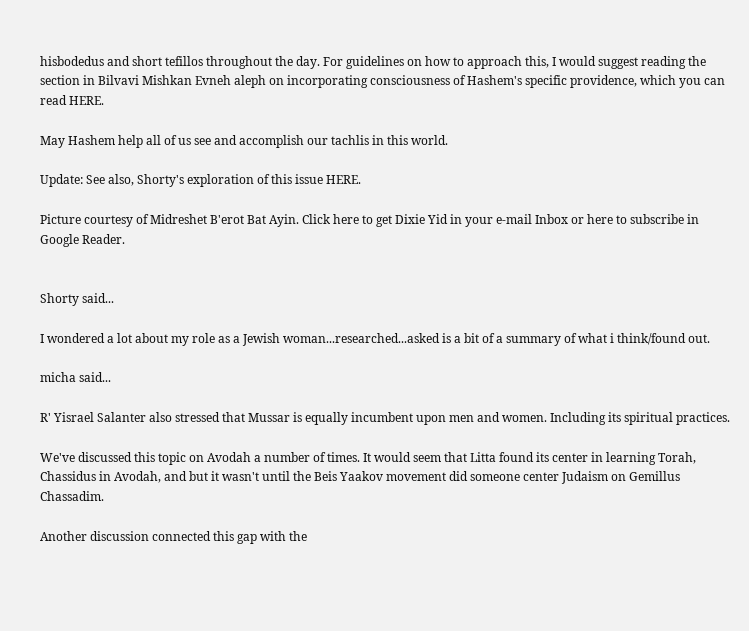hisbodedus and short tefillos throughout the day. For guidelines on how to approach this, I would suggest reading the section in Bilvavi Mishkan Evneh aleph on incorporating consciousness of Hashem's specific providence, which you can read HERE.

May Hashem help all of us see and accomplish our tachlis in this world.

Update: See also, Shorty's exploration of this issue HERE.

Picture courtesy of Midreshet B'erot Bat Ayin. Click here to get Dixie Yid in your e-mail Inbox or here to subscribe in Google Reader.


Shorty said...

I wondered a lot about my role as a Jewish woman...researched...asked is a bit of a summary of what i think/found out.

micha said...

R' Yisrael Salanter also stressed that Mussar is equally incumbent upon men and women. Including its spiritual practices.

We've discussed this topic on Avodah a number of times. It would seem that Litta found its center in learning Torah, Chassidus in Avodah, and but it wasn't until the Beis Yaakov movement did someone center Judaism on Gemillus Chassadim.

Another discussion connected this gap with the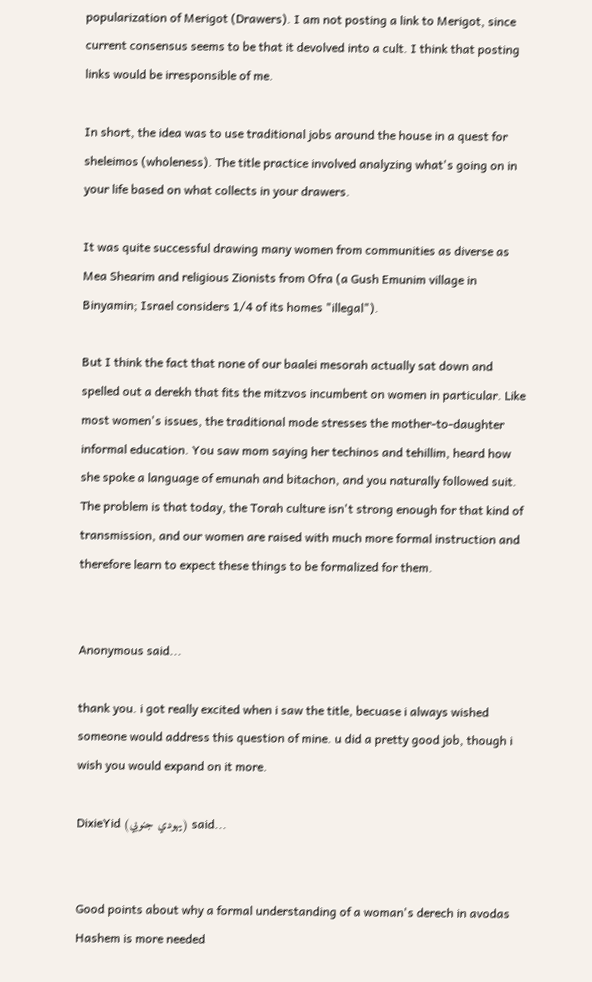popularization of Merigot (Drawers). I am not posting a link to Merigot, since current consensus seems to be that it devolved into a cult. I think that posting links would be irresponsible of me.

In short, the idea was to use traditional jobs around the house in a quest for sheleimos (wholeness). The title practice involved analyzing what's going on in your life based on what collects in your drawers.

It was quite successful drawing many women from communities as diverse as Mea Shearim and religious Zionists from Ofra (a Gush Emunim village in Binyamin; Israel considers 1/4 of its homes "illegal").

But I think the fact that none of our baalei mesorah actually sat down and spelled out a derekh that fits the mitzvos incumbent on women in particular. Like most women's issues, the traditional mode stresses the mother-to-daughter informal education. You saw mom saying her techinos and tehillim, heard how she spoke a language of emunah and bitachon, and you naturally followed suit. The problem is that today, the Torah culture isn't strong enough for that kind of transmission, and our women are raised with much more formal instruction and therefore learn to expect these things to be formalized for them.


Anonymous said...

thank you. i got really excited when i saw the title, becuase i always wished someone would address this question of mine. u did a pretty good job, though i wish you would expand on it more.

DixieYid (يهودي جنوبي) said...


Good points about why a formal understanding of a woman's derech in avodas Hashem is more needed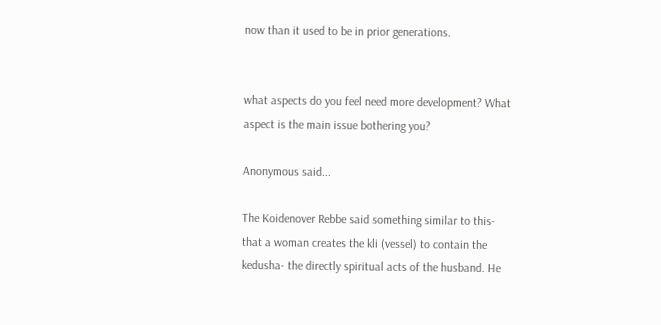now than it used to be in prior generations.


what aspects do you feel need more development? What aspect is the main issue bothering you?

Anonymous said...

The Koidenover Rebbe said something similar to this- that a woman creates the kli (vessel) to contain the kedusha- the directly spiritual acts of the husband. He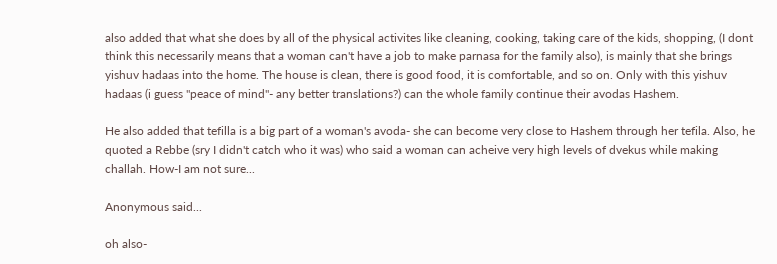also added that what she does by all of the physical activites like cleaning, cooking, taking care of the kids, shopping, (I dont think this necessarily means that a woman can't have a job to make parnasa for the family also), is mainly that she brings yishuv hadaas into the home. The house is clean, there is good food, it is comfortable, and so on. Only with this yishuv hadaas (i guess "peace of mind"- any better translations?) can the whole family continue their avodas Hashem.

He also added that tefilla is a big part of a woman's avoda- she can become very close to Hashem through her tefila. Also, he quoted a Rebbe (sry I didn't catch who it was) who said a woman can acheive very high levels of dvekus while making challah. How-I am not sure...

Anonymous said...

oh also-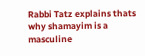Rabbi Tatz explains thats why shamayim is a masculine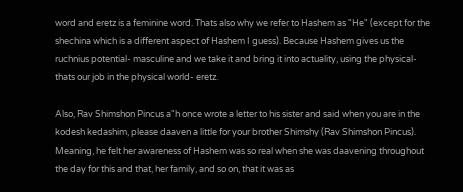word and eretz is a feminine word. Thats also why we refer to Hashem as "He" (except for the shechina which is a different aspect of Hashem I guess). Because Hashem gives us the ruchnius potential- masculine and we take it and bring it into actuality, using the physical- thats our job in the physical world- eretz.

Also, Rav Shimshon Pincus a"h once wrote a letter to his sister and said when you are in the kodesh kedashim, please daaven a little for your brother Shimshy (Rav Shimshon Pincus). Meaning, he felt her awareness of Hashem was so real when she was daavening throughout the day for this and that, her family, and so on, that it was as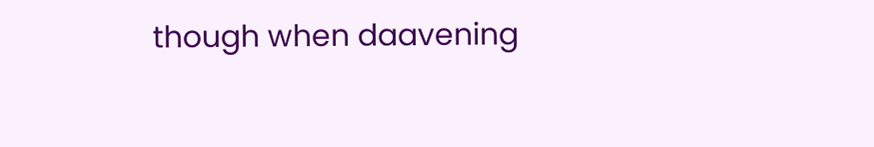though when daavening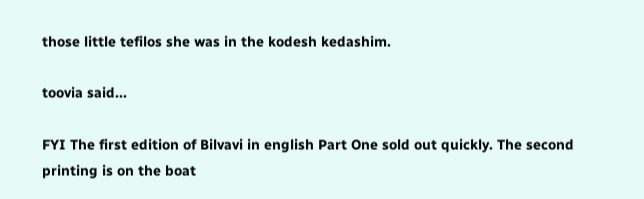those little tefilos she was in the kodesh kedashim.

toovia said...

FYI The first edition of Bilvavi in english Part One sold out quickly. The second printing is on the boat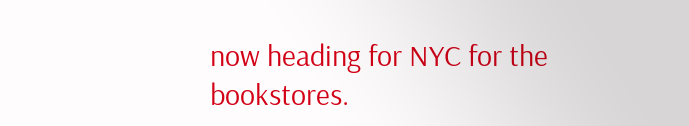now heading for NYC for the bookstores.